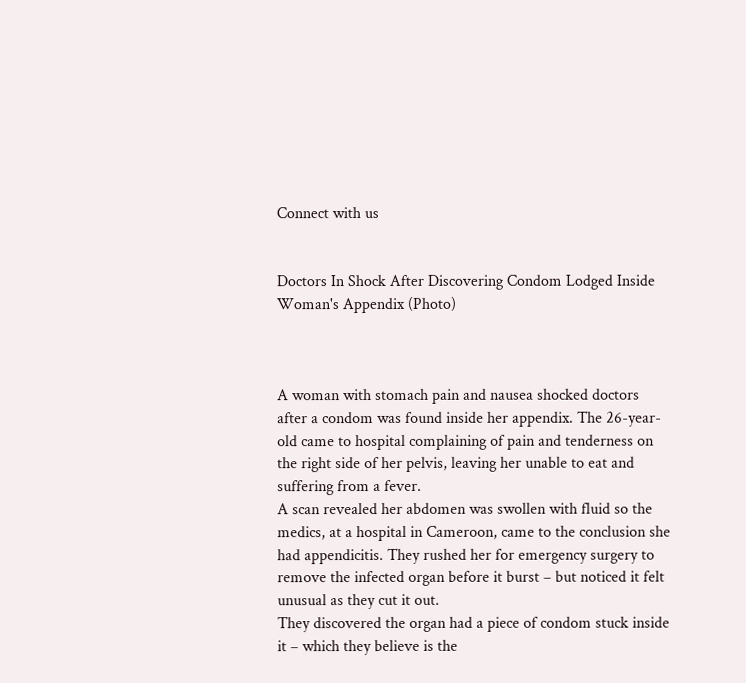Connect with us


Doctors In Shock After Discovering Condom Lodged Inside Woman's Appendix (Photo)



A woman with stomach pain and nausea shocked doctors after a condom was found inside her appendix. The 26-year-old came to hospital complaining of pain and tenderness on the right side of her pelvis, leaving her unable to eat and suffering from a fever.
A scan revealed her abdomen was swollen with fluid so the medics, at a hospital in Cameroon, came to the conclusion she had appendicitis. They rushed her for emergency surgery to remove the infected organ before it burst – but noticed it felt unusual as they cut it out.
They discovered the organ had a piece of condom stuck inside it – which they believe is the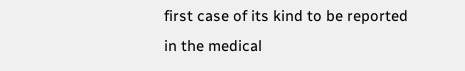first case of its kind to be reported in the medical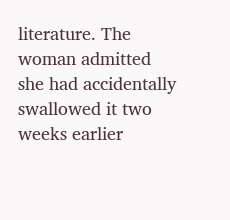literature. The woman admitted she had accidentally swallowed it two weeks earlier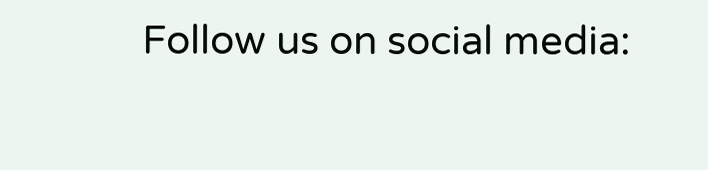Follow us on social media: